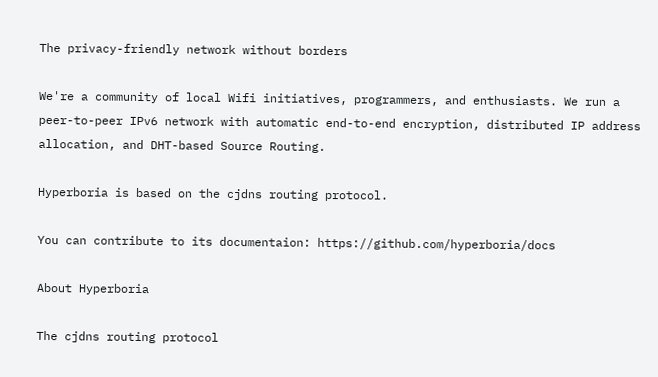The privacy-friendly network without borders

We're a community of local Wifi initiatives, programmers, and enthusiasts. We run a peer-to-peer IPv6 network with automatic end-to-end encryption, distributed IP address allocation, and DHT-based Source Routing.

Hyperboria is based on the cjdns routing protocol.

You can contribute to its documentaion: https://github.com/hyperboria/docs

About Hyperboria

The cjdns routing protocol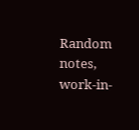Random notes, work-in-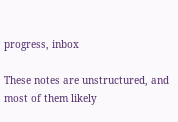progress, inbox

These notes are unstructured, and most of them likely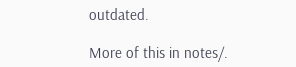outdated.

More of this in notes/.